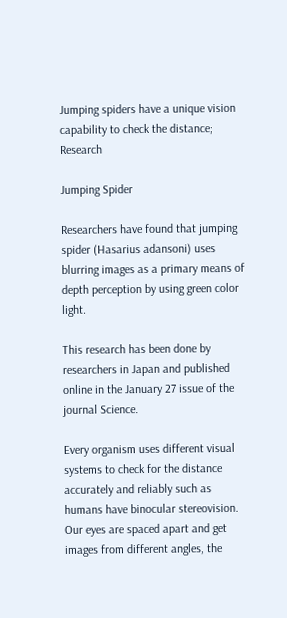Jumping spiders have a unique vision capability to check the distance; Research

Jumping Spider

Researchers have found that jumping spider (Hasarius adansoni) uses blurring images as a primary means of depth perception by using green color light.

This research has been done by researchers in Japan and published online in the January 27 issue of the journal Science.

Every organism uses different visual systems to check for the distance accurately and reliably such as humans have binocular stereovision. Our eyes are spaced apart and get images from different angles, the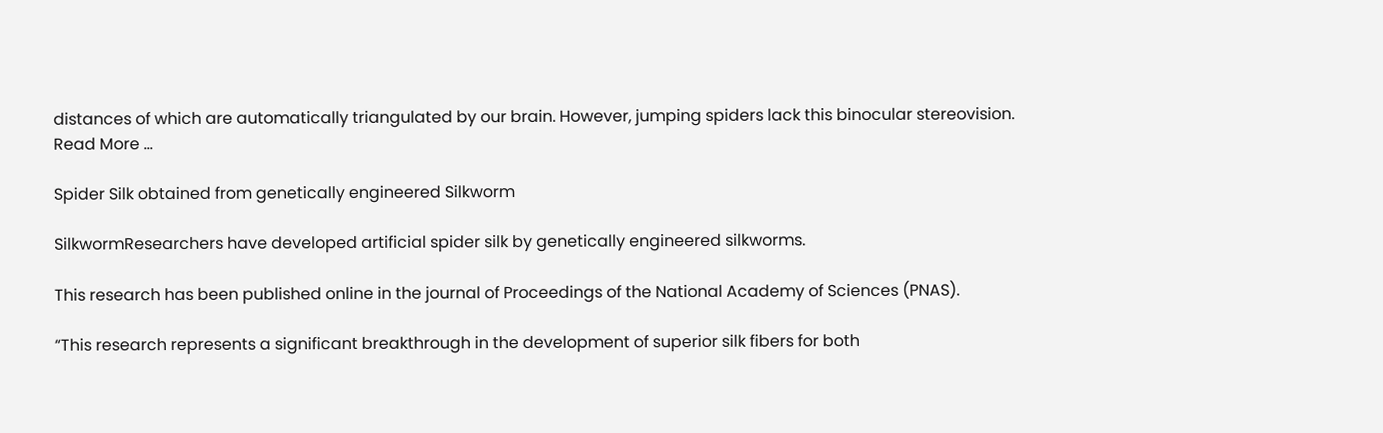distances of which are automatically triangulated by our brain. However, jumping spiders lack this binocular stereovision. Read More …

Spider Silk obtained from genetically engineered Silkworm

SilkwormResearchers have developed artificial spider silk by genetically engineered silkworms.

This research has been published online in the journal of Proceedings of the National Academy of Sciences (PNAS).

“This research represents a significant breakthrough in the development of superior silk fibers for both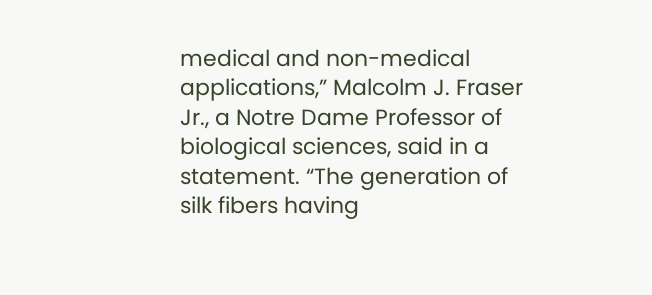medical and non-medical applications,” Malcolm J. Fraser Jr., a Notre Dame Professor of biological sciences, said in a statement. “The generation of silk fibers having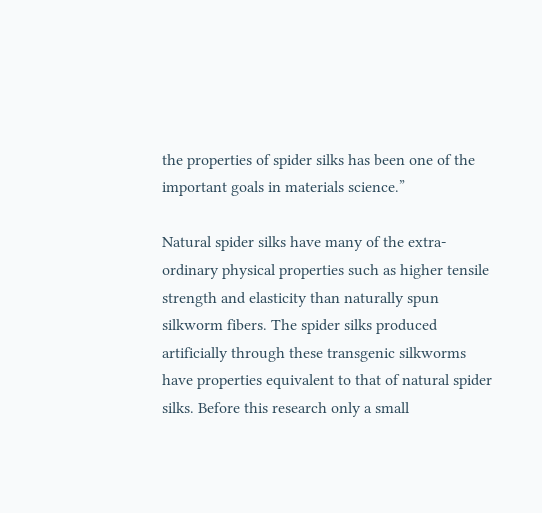the properties of spider silks has been one of the important goals in materials science.”

Natural spider silks have many of the extra-ordinary physical properties such as higher tensile strength and elasticity than naturally spun silkworm fibers. The spider silks produced artificially through these transgenic silkworms have properties equivalent to that of natural spider silks. Before this research only a small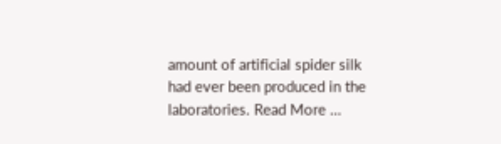amount of artificial spider silk had ever been produced in the laboratories. Read More …